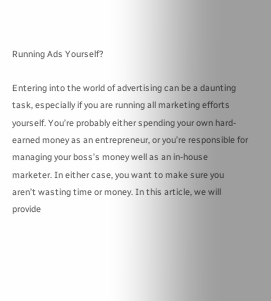Running Ads Yourself?

Entering into the world of advertising can be a daunting task, especially if you are running all marketing efforts yourself. You’re probably either spending your own hard-earned money as an entrepreneur, or you’re responsible for managing your boss’s money well as an in-house marketer. In either case, you want to make sure you aren’t wasting time or money. In this article, we will provide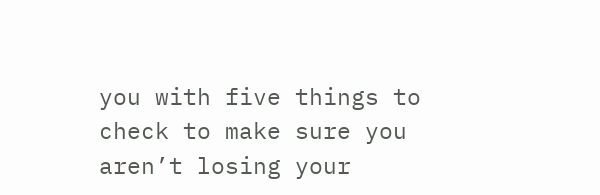you with five things to check to make sure you aren’t losing your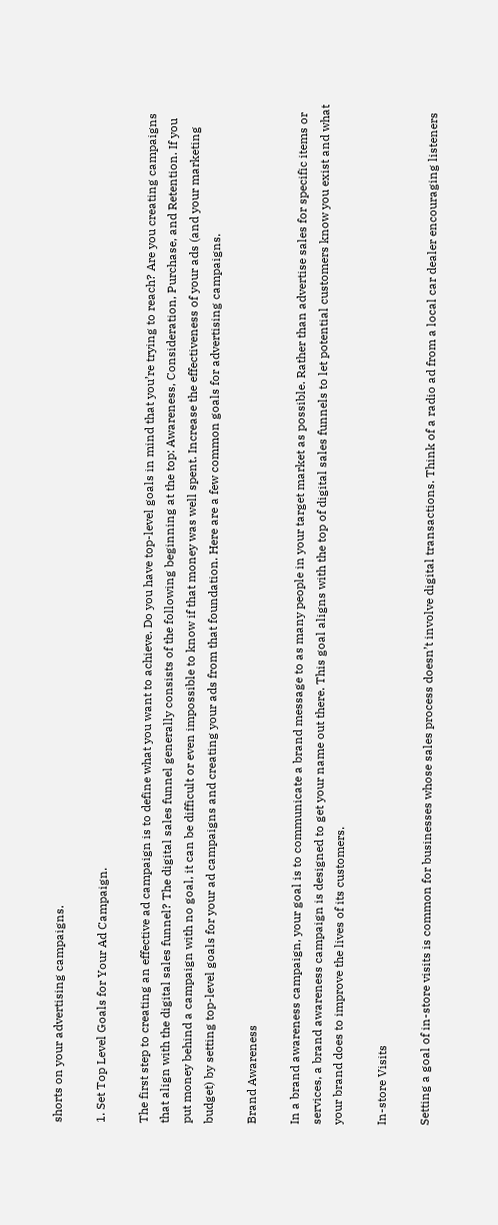shorts on your advertising campaigns.

1. Set Top Level Goals for Your Ad Campaign.

The first step to creating an effective ad campaign is to define what you want to achieve. Do you have top-level goals in mind that you’re trying to reach? Are you creating campaigns that align with the digital sales funnel? The digital sales funnel generally consists of the following beginning at the top: Awareness, Consideration, Purchase, and Retention. If you put money behind a campaign with no goal, it can be difficult or even impossible to know if that money was well spent. Increase the effectiveness of your ads (and your marketing budget) by setting top-level goals for your ad campaigns and creating your ads from that foundation. Here are a few common goals for advertising campaigns.

Brand Awareness

In a brand awareness campaign, your goal is to communicate a brand message to as many people in your target market as possible. Rather than advertise sales for specific items or services, a brand awareness campaign is designed to get your name out there. This goal aligns with the top of digital sales funnels to let potential customers know you exist and what your brand does to improve the lives of its customers.

In-store Visits

Setting a goal of in-store visits is common for businesses whose sales process doesn’t involve digital transactions. Think of a radio ad from a local car dealer encouraging listeners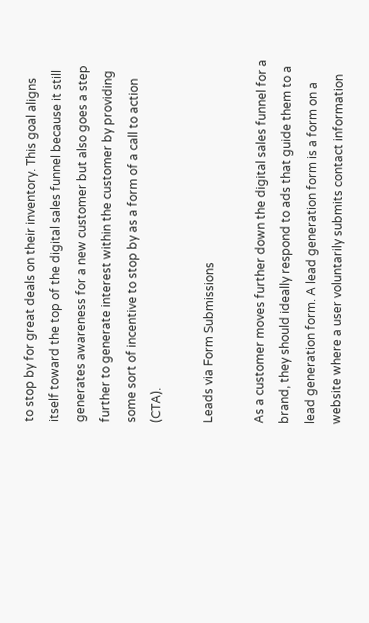to stop by for great deals on their inventory. This goal aligns itself toward the top of the digital sales funnel because it still generates awareness for a new customer but also goes a step further to generate interest within the customer by providing some sort of incentive to stop by as a form of a call to action (CTA).

Leads via Form Submissions

As a customer moves further down the digital sales funnel for a brand, they should ideally respond to ads that guide them to a lead generation form. A lead generation form is a form on a website where a user voluntarily submits contact information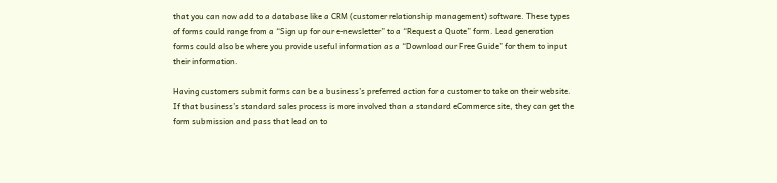that you can now add to a database like a CRM (customer relationship management) software. These types of forms could range from a “Sign up for our e-newsletter” to a “Request a Quote” form. Lead generation forms could also be where you provide useful information as a “Download our Free Guide” for them to input their information.

Having customers submit forms can be a business’s preferred action for a customer to take on their website. If that business’s standard sales process is more involved than a standard eCommerce site, they can get the form submission and pass that lead on to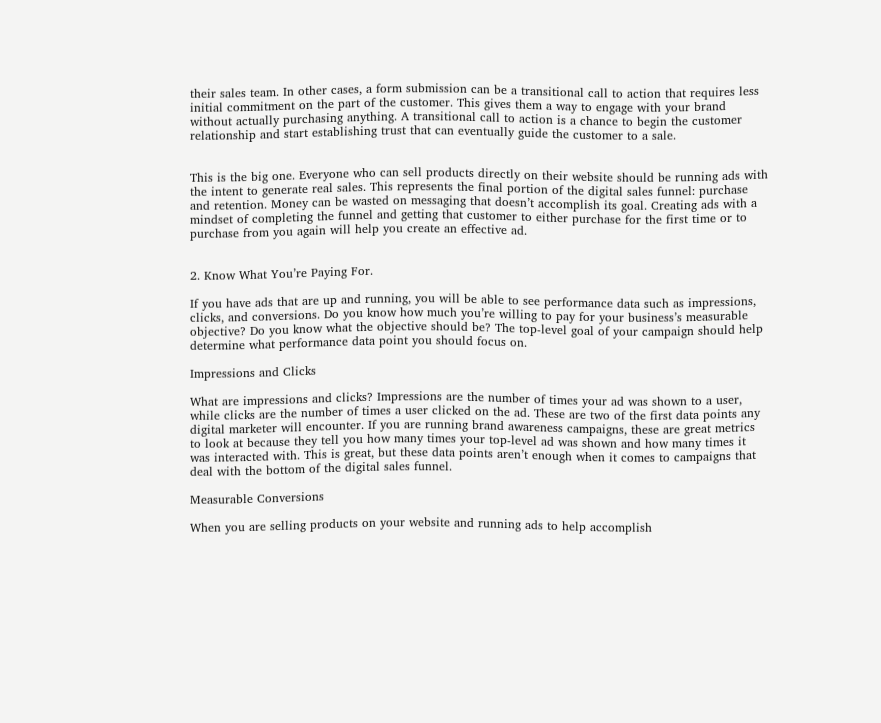their sales team. In other cases, a form submission can be a transitional call to action that requires less initial commitment on the part of the customer. This gives them a way to engage with your brand without actually purchasing anything. A transitional call to action is a chance to begin the customer relationship and start establishing trust that can eventually guide the customer to a sale.


This is the big one. Everyone who can sell products directly on their website should be running ads with the intent to generate real sales. This represents the final portion of the digital sales funnel: purchase and retention. Money can be wasted on messaging that doesn’t accomplish its goal. Creating ads with a mindset of completing the funnel and getting that customer to either purchase for the first time or to purchase from you again will help you create an effective ad.


2. Know What You’re Paying For.

If you have ads that are up and running, you will be able to see performance data such as impressions, clicks, and conversions. Do you know how much you’re willing to pay for your business’s measurable objective? Do you know what the objective should be? The top-level goal of your campaign should help determine what performance data point you should focus on.

Impressions and Clicks

What are impressions and clicks? Impressions are the number of times your ad was shown to a user, while clicks are the number of times a user clicked on the ad. These are two of the first data points any digital marketer will encounter. If you are running brand awareness campaigns, these are great metrics to look at because they tell you how many times your top-level ad was shown and how many times it was interacted with. This is great, but these data points aren’t enough when it comes to campaigns that deal with the bottom of the digital sales funnel.

Measurable Conversions

When you are selling products on your website and running ads to help accomplish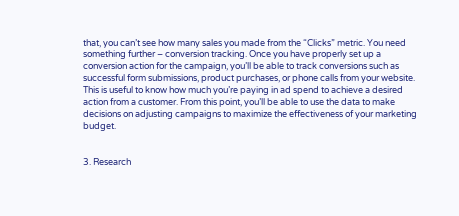that, you can’t see how many sales you made from the “Clicks” metric. You need something further – conversion tracking. Once you have properly set up a conversion action for the campaign, you’ll be able to track conversions such as successful form submissions, product purchases, or phone calls from your website. This is useful to know how much you’re paying in ad spend to achieve a desired action from a customer. From this point, you’ll be able to use the data to make decisions on adjusting campaigns to maximize the effectiveness of your marketing budget.


3. Research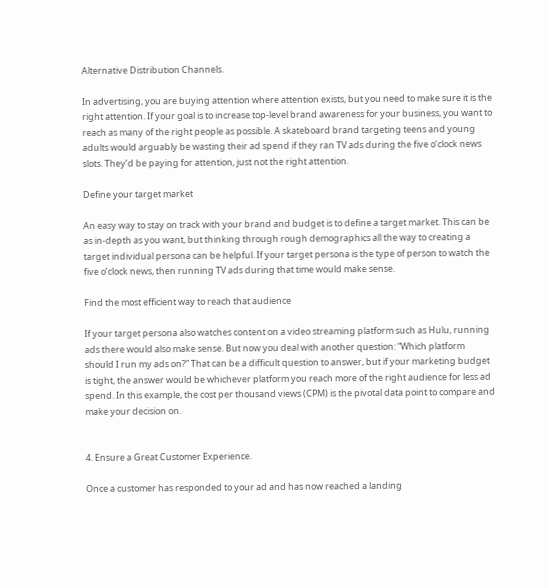Alternative Distribution Channels.

In advertising, you are buying attention where attention exists, but you need to make sure it is the right attention. If your goal is to increase top-level brand awareness for your business, you want to reach as many of the right people as possible. A skateboard brand targeting teens and young adults would arguably be wasting their ad spend if they ran TV ads during the five o’clock news slots. They’d be paying for attention, just not the right attention.

Define your target market

An easy way to stay on track with your brand and budget is to define a target market. This can be as in-depth as you want, but thinking through rough demographics all the way to creating a target individual persona can be helpful. If your target persona is the type of person to watch the five o’clock news, then running TV ads during that time would make sense.

Find the most efficient way to reach that audience

If your target persona also watches content on a video streaming platform such as Hulu, running ads there would also make sense. But now you deal with another question: “Which platform should I run my ads on?” That can be a difficult question to answer, but if your marketing budget is tight, the answer would be whichever platform you reach more of the right audience for less ad spend. In this example, the cost per thousand views (CPM) is the pivotal data point to compare and make your decision on.


4. Ensure a Great Customer Experience.

Once a customer has responded to your ad and has now reached a landing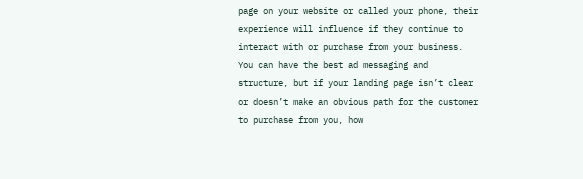page on your website or called your phone, their experience will influence if they continue to interact with or purchase from your business. You can have the best ad messaging and structure, but if your landing page isn’t clear or doesn’t make an obvious path for the customer to purchase from you, how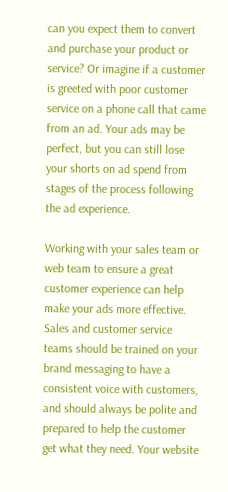can you expect them to convert and purchase your product or service? Or imagine if a customer is greeted with poor customer service on a phone call that came from an ad. Your ads may be perfect, but you can still lose your shorts on ad spend from stages of the process following the ad experience.

Working with your sales team or web team to ensure a great customer experience can help make your ads more effective. Sales and customer service teams should be trained on your brand messaging to have a consistent voice with customers, and should always be polite and prepared to help the customer get what they need. Your website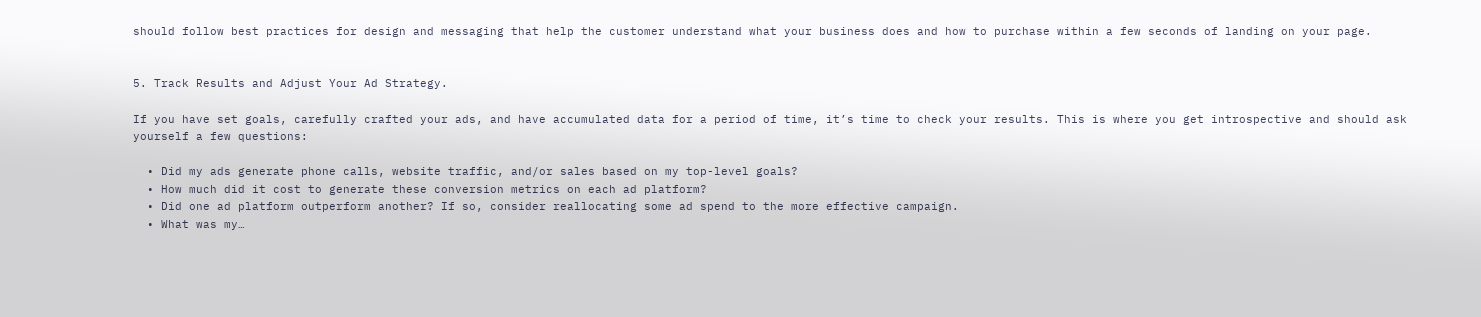should follow best practices for design and messaging that help the customer understand what your business does and how to purchase within a few seconds of landing on your page.


5. Track Results and Adjust Your Ad Strategy.

If you have set goals, carefully crafted your ads, and have accumulated data for a period of time, it’s time to check your results. This is where you get introspective and should ask yourself a few questions:

  • Did my ads generate phone calls, website traffic, and/or sales based on my top-level goals?
  • How much did it cost to generate these conversion metrics on each ad platform?
  • Did one ad platform outperform another? If so, consider reallocating some ad spend to the more effective campaign.
  • What was my…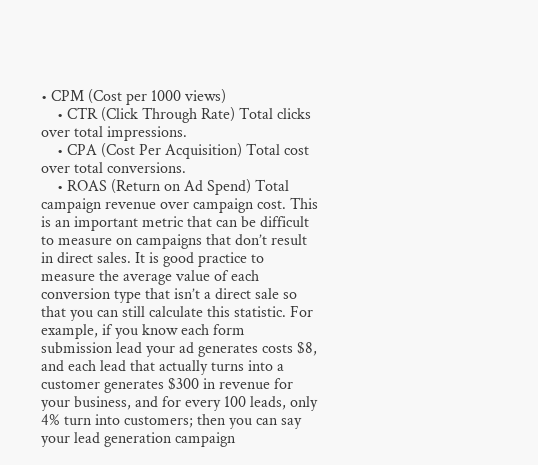• CPM (Cost per 1000 views)
    • CTR (Click Through Rate) Total clicks over total impressions.
    • CPA (Cost Per Acquisition) Total cost over total conversions.
    • ROAS (Return on Ad Spend) Total campaign revenue over campaign cost. This is an important metric that can be difficult to measure on campaigns that don’t result in direct sales. It is good practice to measure the average value of each conversion type that isn’t a direct sale so that you can still calculate this statistic. For example, if you know each form submission lead your ad generates costs $8, and each lead that actually turns into a customer generates $300 in revenue for your business, and for every 100 leads, only 4% turn into customers; then you can say your lead generation campaign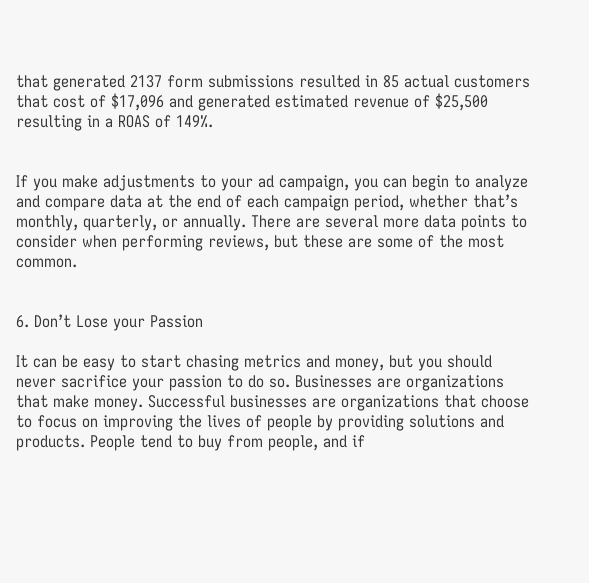that generated 2137 form submissions resulted in 85 actual customers that cost of $17,096 and generated estimated revenue of $25,500 resulting in a ROAS of 149%.


If you make adjustments to your ad campaign, you can begin to analyze and compare data at the end of each campaign period, whether that’s monthly, quarterly, or annually. There are several more data points to consider when performing reviews, but these are some of the most common.


6. Don’t Lose your Passion

It can be easy to start chasing metrics and money, but you should never sacrifice your passion to do so. Businesses are organizations that make money. Successful businesses are organizations that choose to focus on improving the lives of people by providing solutions and products. People tend to buy from people, and if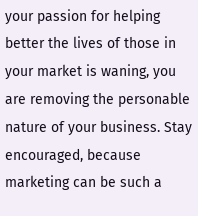your passion for helping better the lives of those in your market is waning, you are removing the personable nature of your business. Stay encouraged, because marketing can be such a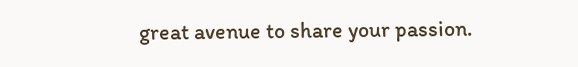great avenue to share your passion.